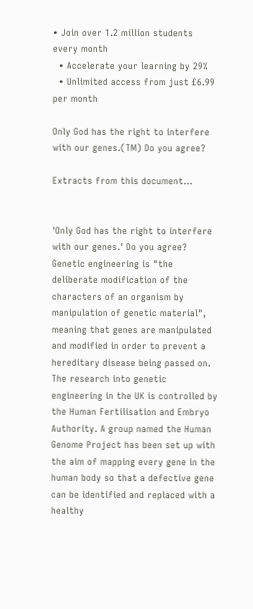• Join over 1.2 million students every month
  • Accelerate your learning by 29%
  • Unlimited access from just £6.99 per month

Only God has the right to interfere with our genes.(TM) Do you agree?

Extracts from this document...


'Only God has the right to interfere with our genes.' Do you agree? Genetic engineering is "the deliberate modification of the characters of an organism by manipulation of genetic material", meaning that genes are manipulated and modified in order to prevent a hereditary disease being passed on. The research into genetic engineering in the UK is controlled by the Human Fertilisation and Embryo Authority. A group named the Human Genome Project has been set up with the aim of mapping every gene in the human body so that a defective gene can be identified and replaced with a healthy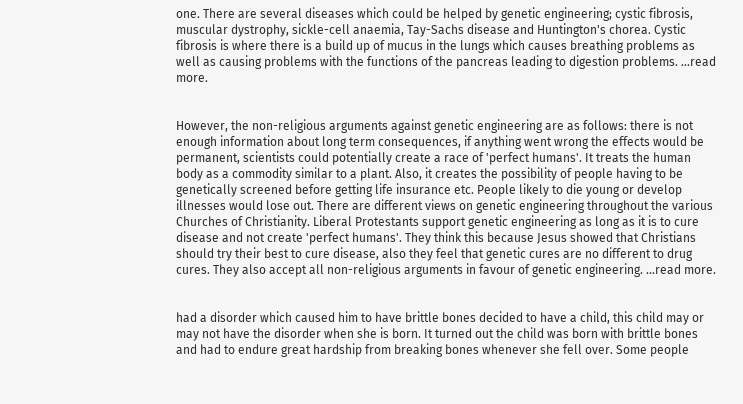one. There are several diseases which could be helped by genetic engineering; cystic fibrosis, muscular dystrophy, sickle-cell anaemia, Tay-Sachs disease and Huntington's chorea. Cystic fibrosis is where there is a build up of mucus in the lungs which causes breathing problems as well as causing problems with the functions of the pancreas leading to digestion problems. ...read more.


However, the non-religious arguments against genetic engineering are as follows: there is not enough information about long term consequences, if anything went wrong the effects would be permanent, scientists could potentially create a race of 'perfect humans'. It treats the human body as a commodity similar to a plant. Also, it creates the possibility of people having to be genetically screened before getting life insurance etc. People likely to die young or develop illnesses would lose out. There are different views on genetic engineering throughout the various Churches of Christianity. Liberal Protestants support genetic engineering as long as it is to cure disease and not create 'perfect humans'. They think this because Jesus showed that Christians should try their best to cure disease, also they feel that genetic cures are no different to drug cures. They also accept all non-religious arguments in favour of genetic engineering. ...read more.


had a disorder which caused him to have brittle bones decided to have a child, this child may or may not have the disorder when she is born. It turned out the child was born with brittle bones and had to endure great hardship from breaking bones whenever she fell over. Some people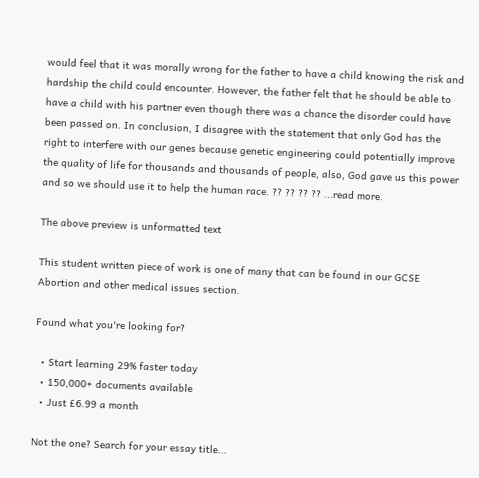would feel that it was morally wrong for the father to have a child knowing the risk and hardship the child could encounter. However, the father felt that he should be able to have a child with his partner even though there was a chance the disorder could have been passed on. In conclusion, I disagree with the statement that only God has the right to interfere with our genes because genetic engineering could potentially improve the quality of life for thousands and thousands of people, also, God gave us this power and so we should use it to help the human race. ?? ?? ?? ?? ...read more.

The above preview is unformatted text

This student written piece of work is one of many that can be found in our GCSE Abortion and other medical issues section.

Found what you're looking for?

  • Start learning 29% faster today
  • 150,000+ documents available
  • Just £6.99 a month

Not the one? Search for your essay title...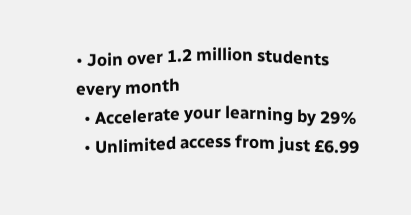• Join over 1.2 million students every month
  • Accelerate your learning by 29%
  • Unlimited access from just £6.99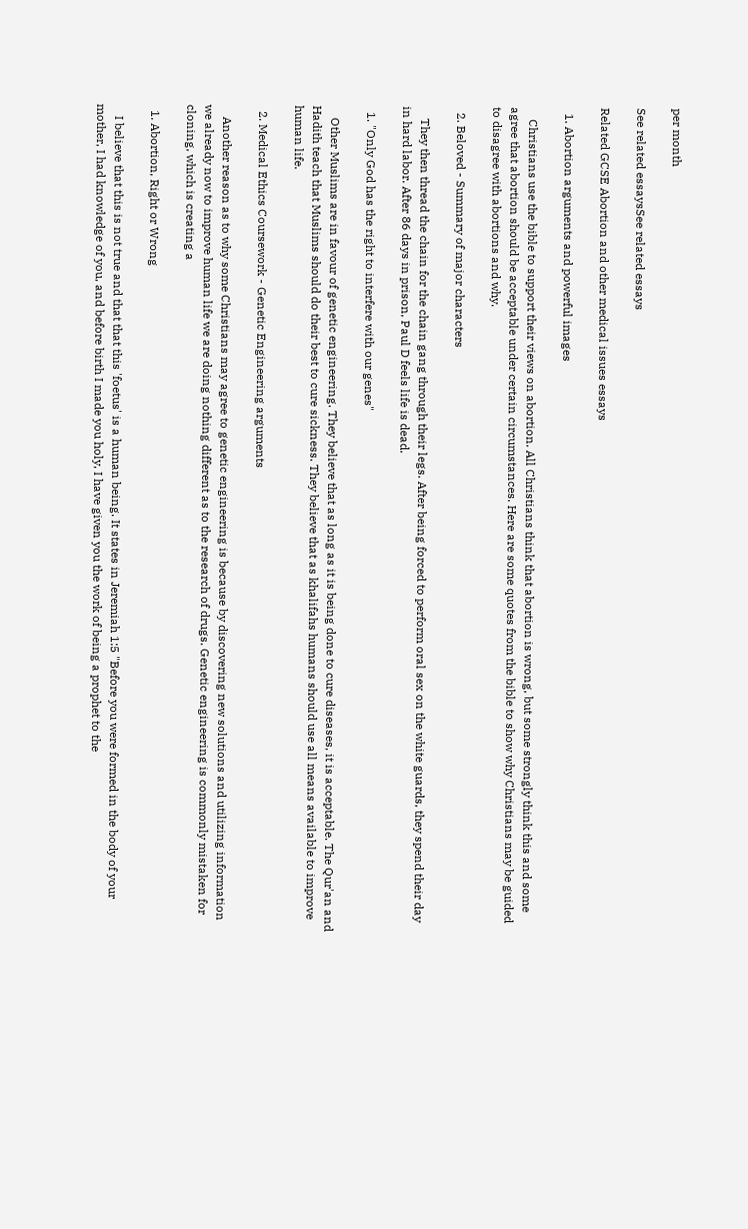per month

See related essaysSee related essays

Related GCSE Abortion and other medical issues essays

  1. Abortion arguments and powerful images

    Christians use the bible to support their views on abortion. All Christians think that abortion is wrong, but some strongly think this and some agree that abortion should be acceptable under certain circumstances. Here are some quotes from the bible to show why Christians may be guided to disagree with abortions and why.

  2. Beloved - Summary of major characters

    They then thread the chain for the chain gang through their legs. After being forced to perform oral sex on the white guards, they spend their day in hard labor. After 86 days in prison, Paul D feels life is dead.

  1. "Only God has the right to interfere with our genes"

    Other Muslims are in favour of genetic engineering. They believe that as long as it is being done to cure diseases, it is acceptable. The Qur'an and Hadith teach that Muslims should do their best to cure sickness. They believe that as khalifahs humans should use all means available to improve human life.

  2. Medical Ethics Coursework - Genetic Engineering arguments

    Another reason as to why some Christians may agree to genetic engineering is because by discovering new solutions and utilizing information we already now to improve human life we are doing nothing different as to the research of drugs. Genetic engineering is commonly mistaken for cloning, which is creating a

  1. Abortion, Right or Wrong

    I believe that this is not true and that that this 'foetus' is a human being. It states in Jeremiah 1:5 "Before you were formed in the body of your mother, I had knowledge of you, and before birth I made you holy, I have given you the work of being a prophet to the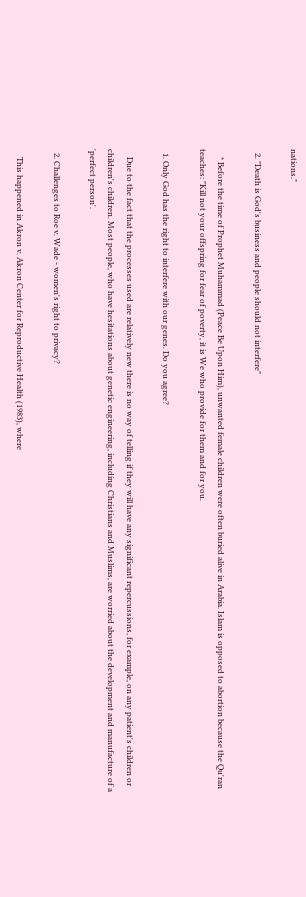nations."

  2. "Death is God's business and people should not interfere"

    * Before the time of Prophet Muhammad (Peace Be Upon Him), unwanted female children were often buried alive in Arabia. Islam is opposed to abortion because the Qu'ran teaches: "Kill not your offspring for fear of poverty, it is We who provide for them and for you.

  1. Only God has the right to interfere with our genes. Do you agree?

    Due to the fact that the processes used are relatively new there is no way of telling if they will have any significant repercussions, for example, on any patient's children or children's children. Most people, who have hesitations about genetic engineering, including Christians and Muslims, are worried about the development and manufacture of a 'perfect person'.

  2. Challenges to Roe v. Wade - women's right to privacy?

    This happened in Akron v. Akron Center for Reproductive Health (1983), where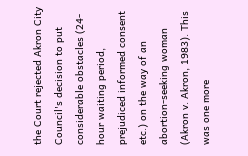the Court rejected Akron City Council's decision to put considerable obstacles (24-hour waiting period, prejudiced informed consent etc.) on the way of an abortion-seeking woman (Akron v. Akron, 1983). This was one more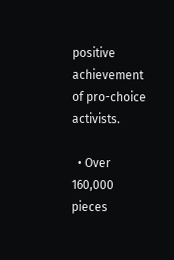positive achievement of pro-choice activists.

  • Over 160,000 pieces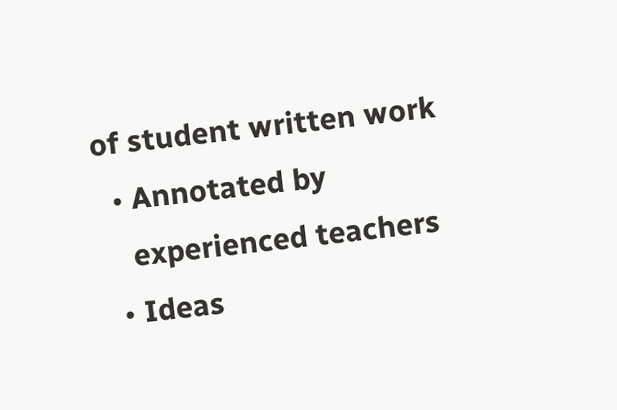of student written work
  • Annotated by
    experienced teachers
  • Ideas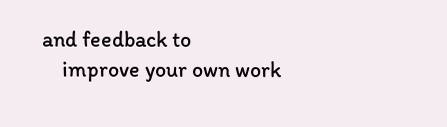and feedback to
    improve your own work